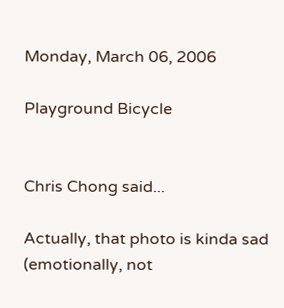Monday, March 06, 2006

Playground Bicycle


Chris Chong said...

Actually, that photo is kinda sad (emotionally, not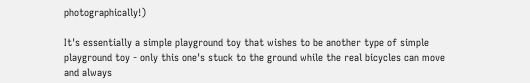photographically!)

It's essentially a simple playground toy that wishes to be another type of simple playground toy - only this one's stuck to the ground while the real bicycles can move and always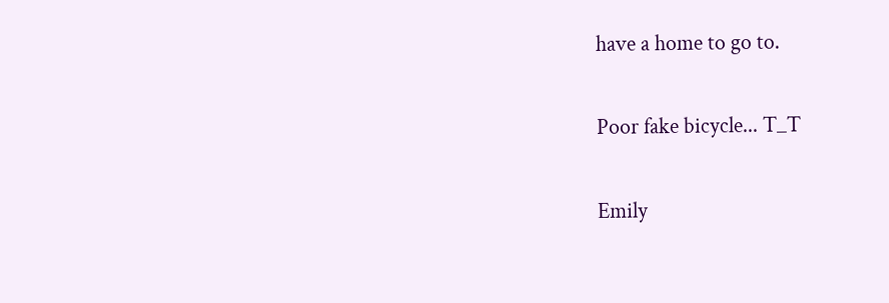have a home to go to.

Poor fake bicycle... T_T

Emily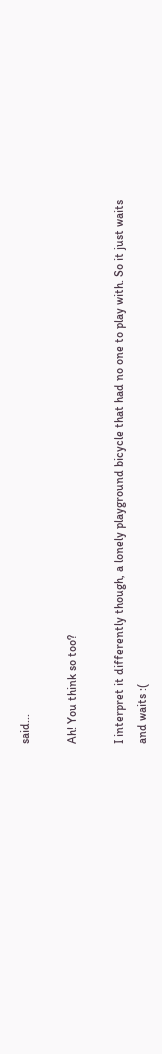said...

Ah! You think so too?

I interpret it differently though, a lonely playground bicycle that had no one to play with. So it just waits and waits :(